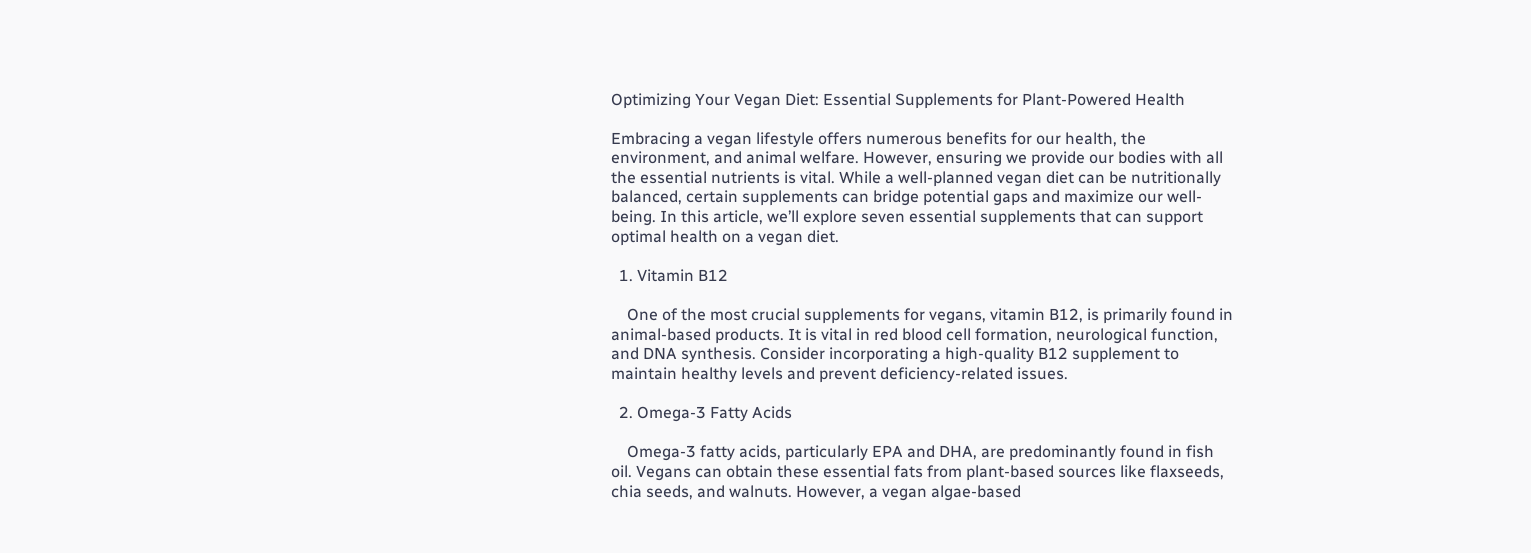Optimizing Your Vegan Diet: Essential Supplements for Plant-Powered Health

Embracing a vegan lifestyle offers numerous benefits for our health, the environment, and animal welfare. However, ensuring we provide our bodies with all the essential nutrients is vital. While a well-planned vegan diet can be nutritionally balanced, certain supplements can bridge potential gaps and maximize our well-being. In this article, we’ll explore seven essential supplements that can support optimal health on a vegan diet.

  1. Vitamin B12

    One of the most crucial supplements for vegans, vitamin B12, is primarily found in animal-based products. It is vital in red blood cell formation, neurological function, and DNA synthesis. Consider incorporating a high-quality B12 supplement to maintain healthy levels and prevent deficiency-related issues.

  2. Omega-3 Fatty Acids

    Omega-3 fatty acids, particularly EPA and DHA, are predominantly found in fish oil. Vegans can obtain these essential fats from plant-based sources like flaxseeds, chia seeds, and walnuts. However, a vegan algae-based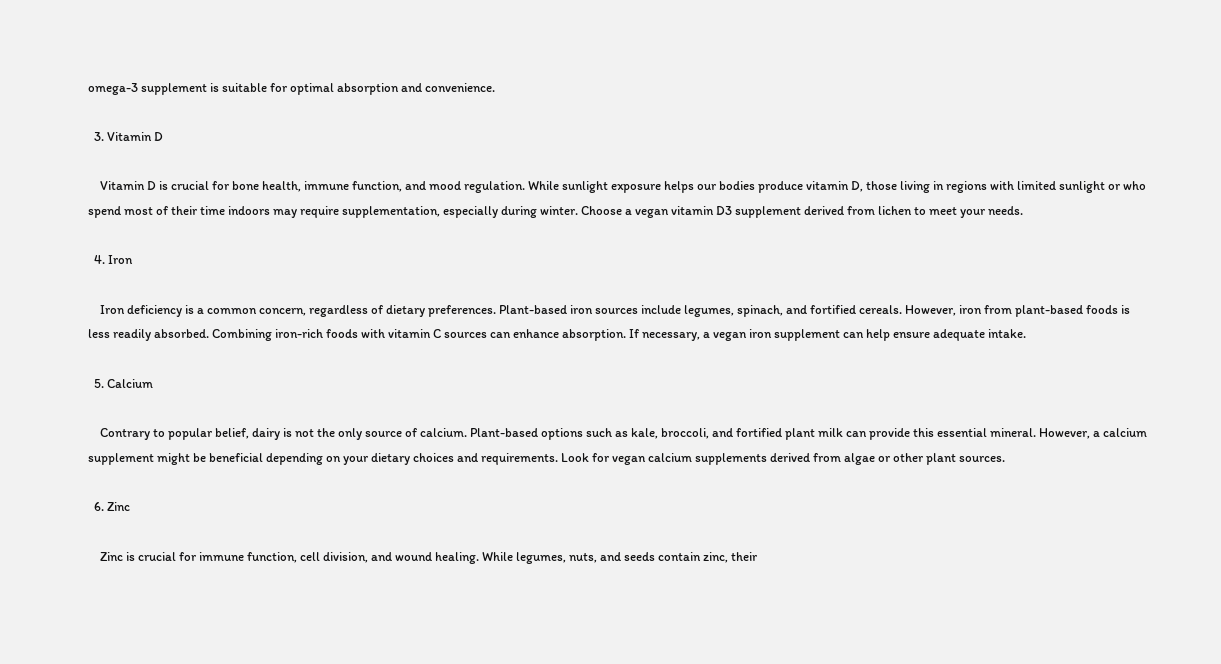omega-3 supplement is suitable for optimal absorption and convenience.

  3. Vitamin D

    Vitamin D is crucial for bone health, immune function, and mood regulation. While sunlight exposure helps our bodies produce vitamin D, those living in regions with limited sunlight or who spend most of their time indoors may require supplementation, especially during winter. Choose a vegan vitamin D3 supplement derived from lichen to meet your needs.

  4. Iron

    Iron deficiency is a common concern, regardless of dietary preferences. Plant-based iron sources include legumes, spinach, and fortified cereals. However, iron from plant-based foods is less readily absorbed. Combining iron-rich foods with vitamin C sources can enhance absorption. If necessary, a vegan iron supplement can help ensure adequate intake.

  5. Calcium

    Contrary to popular belief, dairy is not the only source of calcium. Plant-based options such as kale, broccoli, and fortified plant milk can provide this essential mineral. However, a calcium supplement might be beneficial depending on your dietary choices and requirements. Look for vegan calcium supplements derived from algae or other plant sources.

  6. Zinc

    Zinc is crucial for immune function, cell division, and wound healing. While legumes, nuts, and seeds contain zinc, their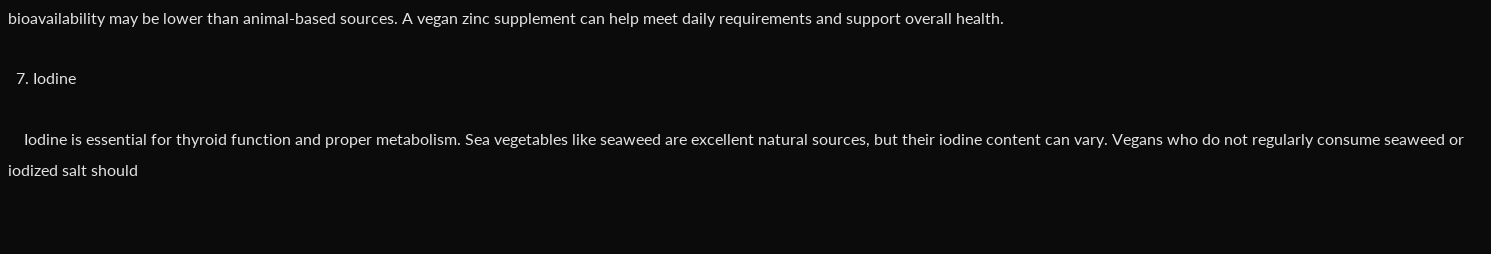bioavailability may be lower than animal-based sources. A vegan zinc supplement can help meet daily requirements and support overall health.

  7. Iodine

    Iodine is essential for thyroid function and proper metabolism. Sea vegetables like seaweed are excellent natural sources, but their iodine content can vary. Vegans who do not regularly consume seaweed or iodized salt should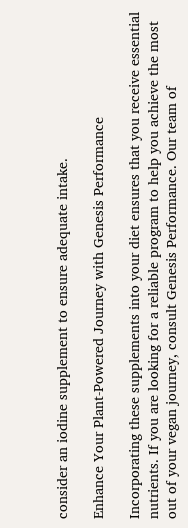consider an iodine supplement to ensure adequate intake.

Enhance Your Plant-Powered Journey with Genesis Performance

Incorporating these supplements into your diet ensures that you receive essential nutrients. If you are looking for a reliable program to help you achieve the most out of your vegan journey, consult Genesis Performance. Our team of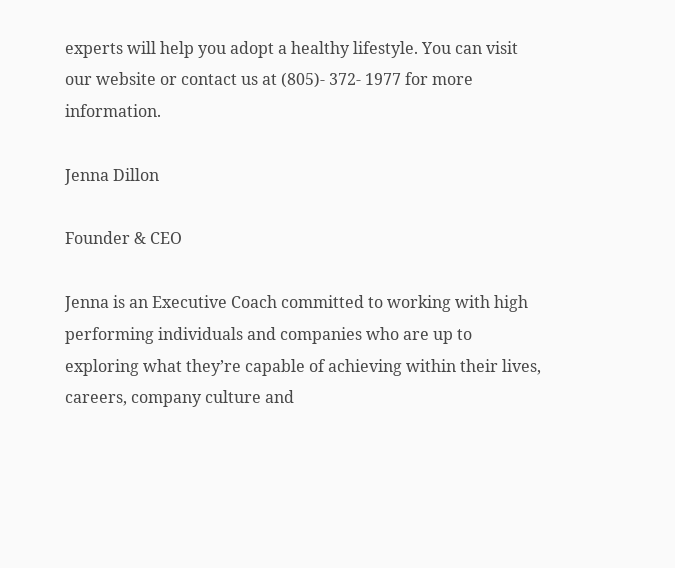experts will help you adopt a healthy lifestyle. You can visit our website or contact us at (805)- 372- 1977 for more information.

Jenna Dillon

Founder & CEO

Jenna is an Executive Coach committed to working with high performing individuals and companies who are up to exploring what they’re capable of achieving within their lives, careers, company culture and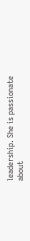leadership. She is passionate about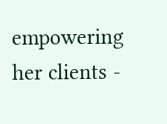empowering her clients -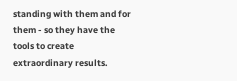standing with them and for them - so they have the tools to create extraordinary results.